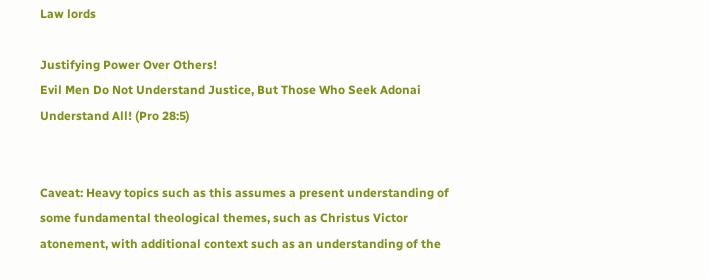Law lords

Justifying Power Over Others!
Evil Men Do Not Understand Justice, But Those Who Seek Adonai Understand All! (Pro 28:5)


Caveat: Heavy topics such as this assumes a present understanding of some fundamental theological themes, such as Christus Victor atonement, with additional context such as an understanding of the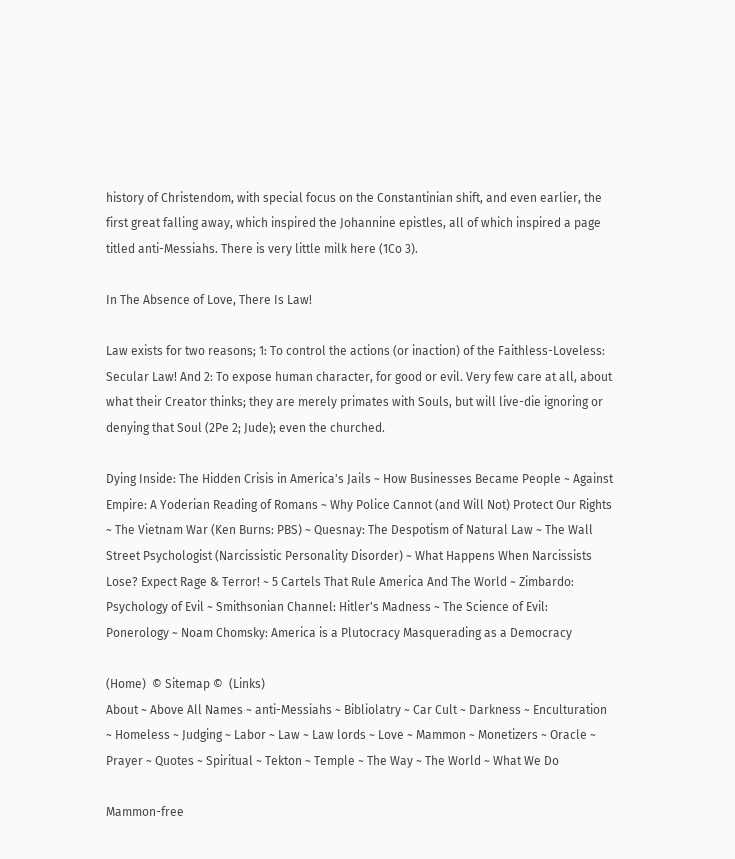history of Christendom, with special focus on the Constantinian shift, and even earlier, the first great falling away, which inspired the Johannine epistles, all of which inspired a page titled anti-Messiahs. There is very little milk here (1Co 3).

In The Absence of Love, There Is Law!

Law exists for two reasons; 1: To control the actions (or inaction) of the Faithless-Loveless: Secular Law! And 2: To expose human character, for good or evil. Very few care at all, about what their Creator thinks; they are merely primates with Souls, but will live-die ignoring or denying that Soul (2Pe 2; Jude); even the churched.

Dying Inside: The Hidden Crisis in America's Jails ~ How Businesses Became People ~ Against Empire: A Yoderian Reading of Romans ~ Why Police Cannot (and Will Not) Protect Our Rights ~ The Vietnam War (Ken Burns: PBS) ~ Quesnay: The Despotism of Natural Law ~ The Wall Street Psychologist (Narcissistic Personality Disorder) ~ What Happens When Narcissists Lose? Expect Rage & Terror! ~ 5 Cartels That Rule America And The World ~ Zimbardo: Psychology of Evil ~ Smithsonian Channel: Hitler's Madness ~ The Science of Evil: Ponerology ~ Noam Chomsky: America is a Plutocracy Masquerading as a Democracy

(Home)  © Sitemap ©  (Links)
About ~ Above All Names ~ anti-Messiahs ~ Bibliolatry ~ Car Cult ~ Darkness ~ Enculturation ~ Homeless ~ Judging ~ Labor ~ Law ~ Law lords ~ Love ~ Mammon ~ Monetizers ~ Oracle ~ Prayer ~ Quotes ~ Spiritual ~ Tekton ~ Temple ~ The Way ~ The World ~ What We Do

Mammon-free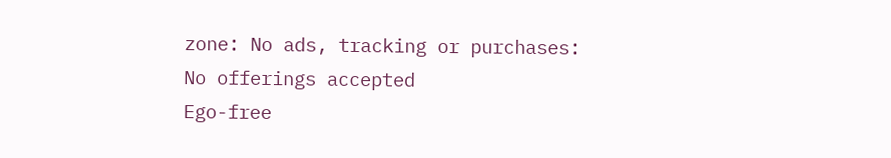zone: No ads, tracking or purchases: No offerings accepted
Ego-free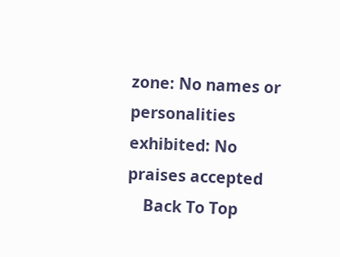zone: No names or personalities exhibited: No praises accepted
    Back To Top